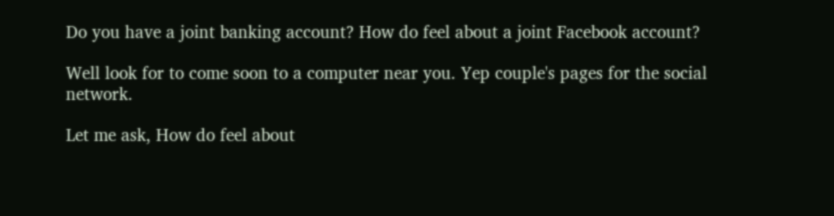Do you have a joint banking account? How do feel about a joint Facebook account?

Well look for to come soon to a computer near you. Yep couple's pages for the social network.

Let me ask, How do feel about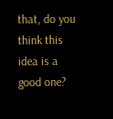that, do you think this idea is a good one?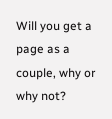Will you get a page as a couple, why or why not?